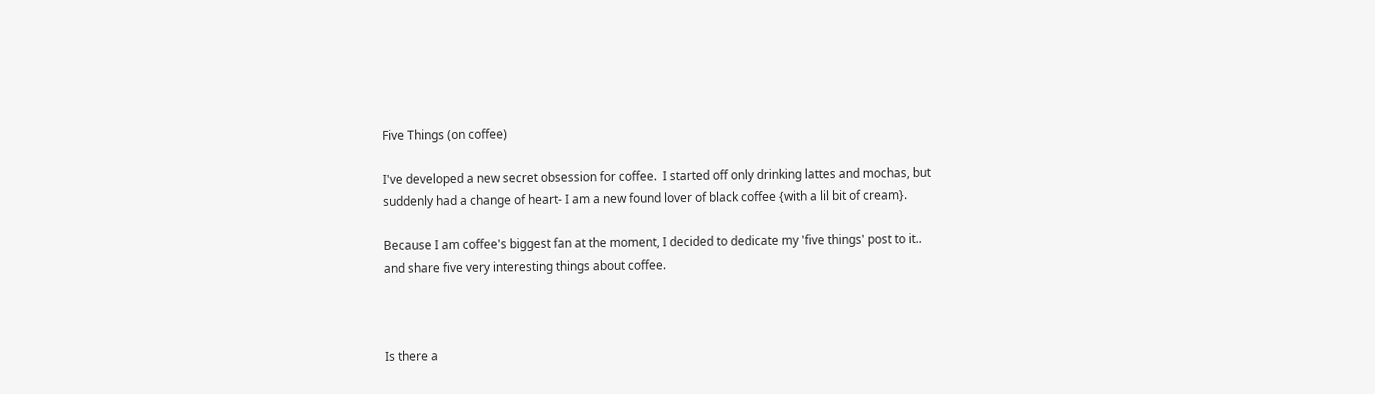Five Things (on coffee)

I've developed a new secret obsession for coffee.  I started off only drinking lattes and mochas, but suddenly had a change of heart- I am a new found lover of black coffee {with a lil bit of cream}.

Because I am coffee's biggest fan at the moment, I decided to dedicate my 'five things' post to it.. and share five very interesting things about coffee.



Is there a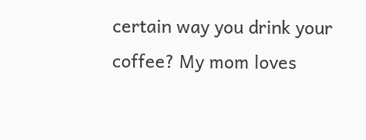certain way you drink your coffee? My mom loves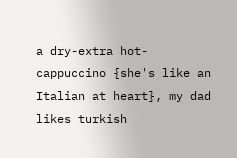a dry-extra hot-cappuccino {she's like an Italian at heart}, my dad likes turkish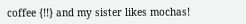coffee {!!} and my sister likes mochas!